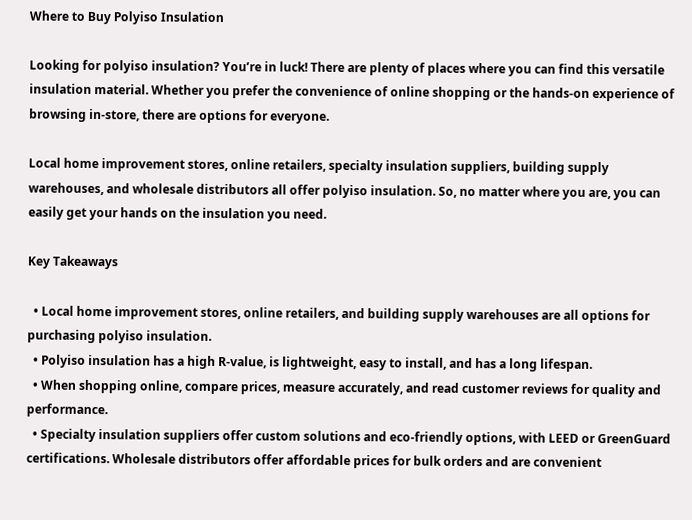Where to Buy Polyiso Insulation

Looking for polyiso insulation? You’re in luck! There are plenty of places where you can find this versatile insulation material. Whether you prefer the convenience of online shopping or the hands-on experience of browsing in-store, there are options for everyone.

Local home improvement stores, online retailers, specialty insulation suppliers, building supply warehouses, and wholesale distributors all offer polyiso insulation. So, no matter where you are, you can easily get your hands on the insulation you need.

Key Takeaways

  • Local home improvement stores, online retailers, and building supply warehouses are all options for purchasing polyiso insulation.
  • Polyiso insulation has a high R-value, is lightweight, easy to install, and has a long lifespan.
  • When shopping online, compare prices, measure accurately, and read customer reviews for quality and performance.
  • Specialty insulation suppliers offer custom solutions and eco-friendly options, with LEED or GreenGuard certifications. Wholesale distributors offer affordable prices for bulk orders and are convenient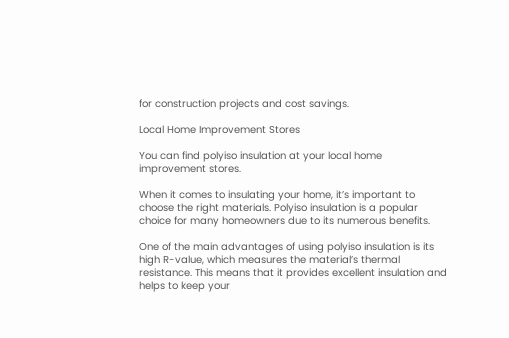for construction projects and cost savings.

Local Home Improvement Stores

You can find polyiso insulation at your local home improvement stores.

When it comes to insulating your home, it’s important to choose the right materials. Polyiso insulation is a popular choice for many homeowners due to its numerous benefits.

One of the main advantages of using polyiso insulation is its high R-value, which measures the material’s thermal resistance. This means that it provides excellent insulation and helps to keep your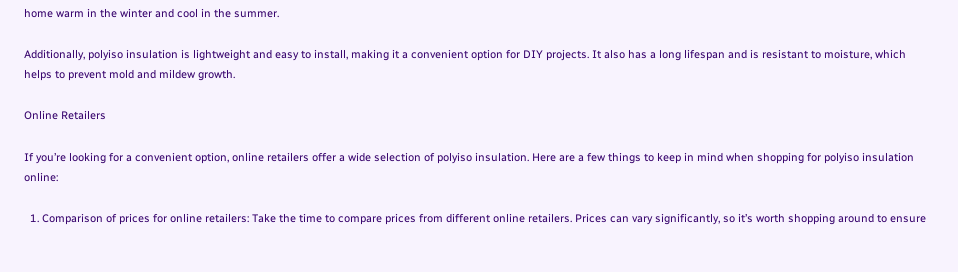home warm in the winter and cool in the summer.

Additionally, polyiso insulation is lightweight and easy to install, making it a convenient option for DIY projects. It also has a long lifespan and is resistant to moisture, which helps to prevent mold and mildew growth.

Online Retailers

If you’re looking for a convenient option, online retailers offer a wide selection of polyiso insulation. Here are a few things to keep in mind when shopping for polyiso insulation online:

  1. Comparison of prices for online retailers: Take the time to compare prices from different online retailers. Prices can vary significantly, so it’s worth shopping around to ensure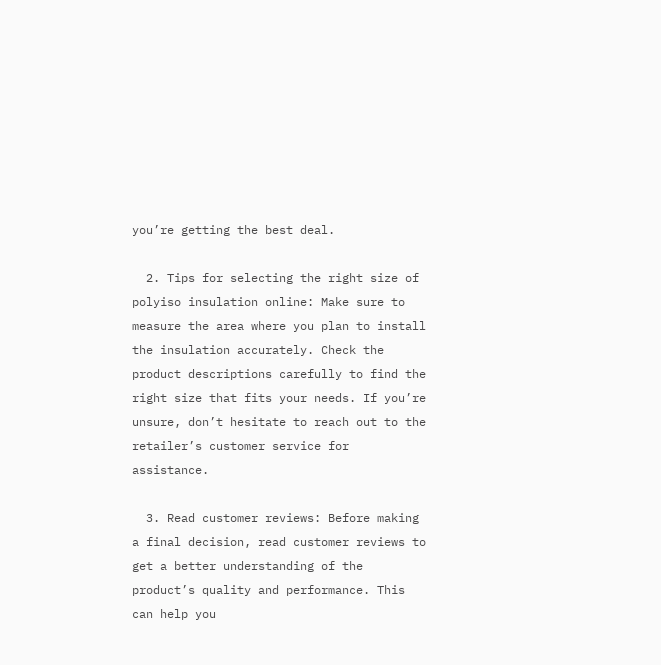you’re getting the best deal.

  2. Tips for selecting the right size of polyiso insulation online: Make sure to measure the area where you plan to install the insulation accurately. Check the product descriptions carefully to find the right size that fits your needs. If you’re unsure, don’t hesitate to reach out to the retailer’s customer service for assistance.

  3. Read customer reviews: Before making a final decision, read customer reviews to get a better understanding of the product’s quality and performance. This can help you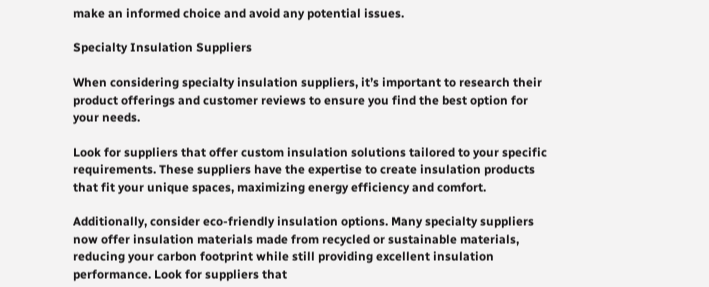make an informed choice and avoid any potential issues.

Specialty Insulation Suppliers

When considering specialty insulation suppliers, it’s important to research their product offerings and customer reviews to ensure you find the best option for your needs.

Look for suppliers that offer custom insulation solutions tailored to your specific requirements. These suppliers have the expertise to create insulation products that fit your unique spaces, maximizing energy efficiency and comfort.

Additionally, consider eco-friendly insulation options. Many specialty suppliers now offer insulation materials made from recycled or sustainable materials, reducing your carbon footprint while still providing excellent insulation performance. Look for suppliers that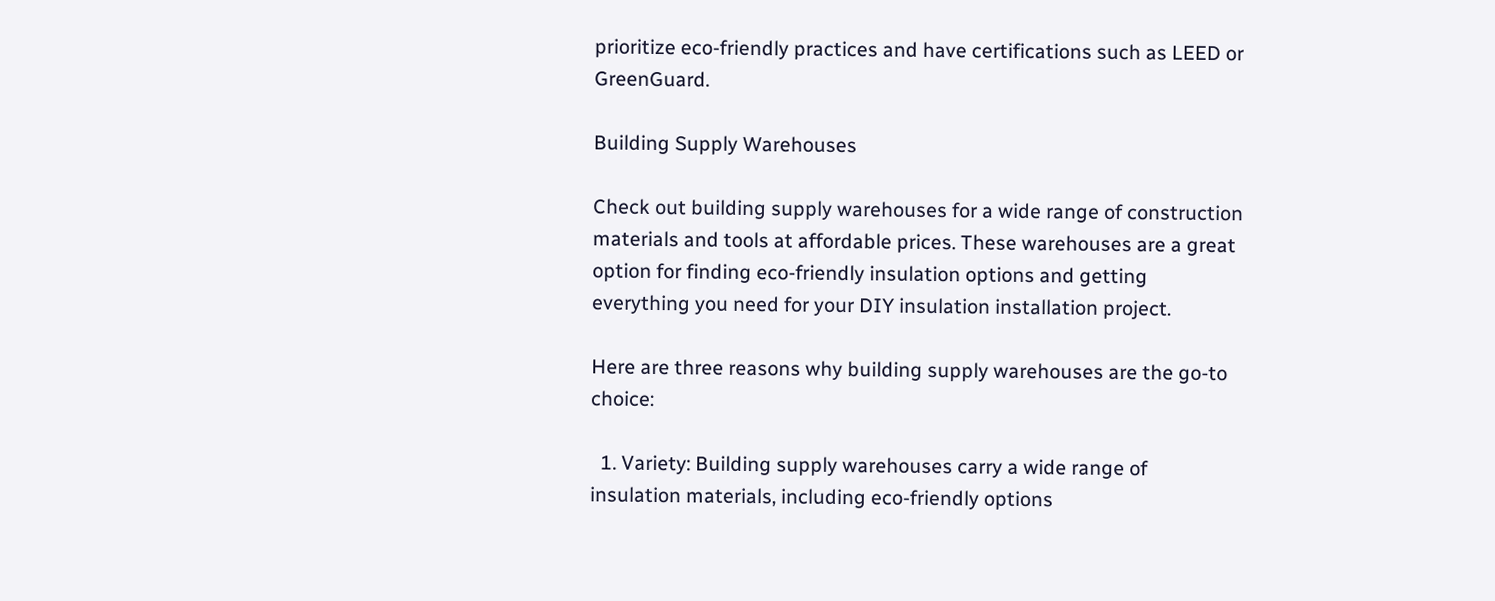prioritize eco-friendly practices and have certifications such as LEED or GreenGuard.

Building Supply Warehouses

Check out building supply warehouses for a wide range of construction materials and tools at affordable prices. These warehouses are a great option for finding eco-friendly insulation options and getting everything you need for your DIY insulation installation project.

Here are three reasons why building supply warehouses are the go-to choice:

  1. Variety: Building supply warehouses carry a wide range of insulation materials, including eco-friendly options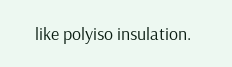like polyiso insulation.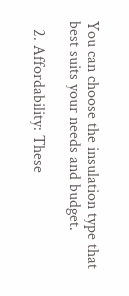You can choose the insulation type that best suits your needs and budget.

  2. Affordability: These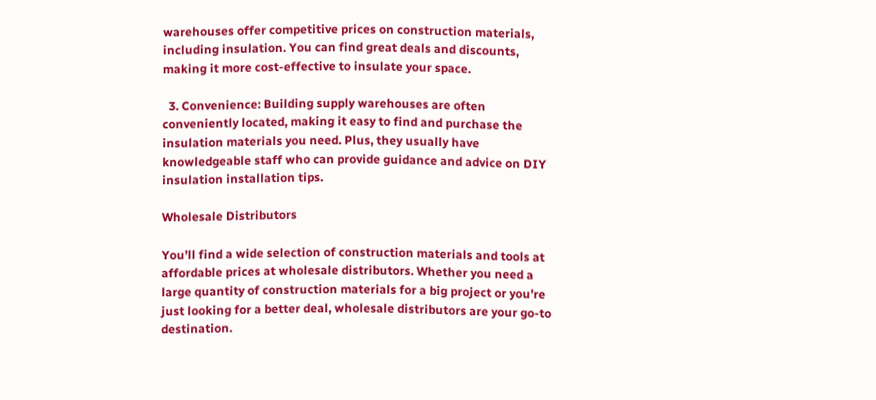warehouses offer competitive prices on construction materials, including insulation. You can find great deals and discounts, making it more cost-effective to insulate your space.

  3. Convenience: Building supply warehouses are often conveniently located, making it easy to find and purchase the insulation materials you need. Plus, they usually have knowledgeable staff who can provide guidance and advice on DIY insulation installation tips.

Wholesale Distributors

You’ll find a wide selection of construction materials and tools at affordable prices at wholesale distributors. Whether you need a large quantity of construction materials for a big project or you’re just looking for a better deal, wholesale distributors are your go-to destination.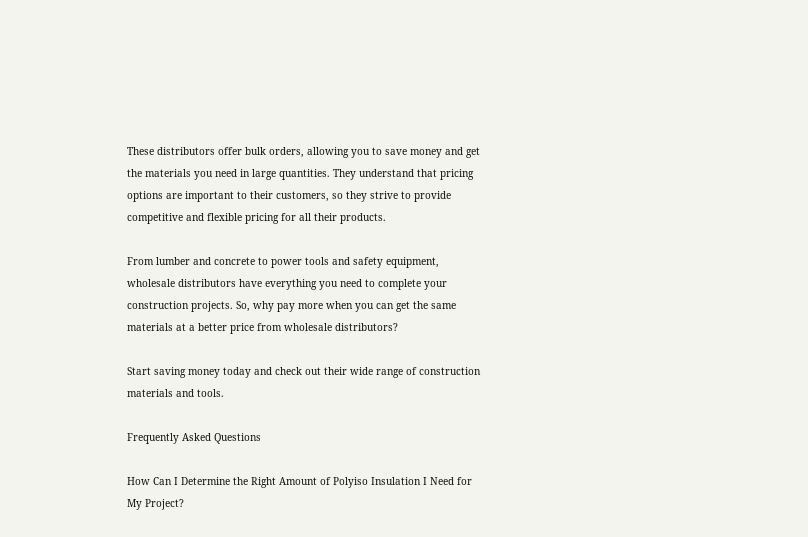These distributors offer bulk orders, allowing you to save money and get the materials you need in large quantities. They understand that pricing options are important to their customers, so they strive to provide competitive and flexible pricing for all their products.

From lumber and concrete to power tools and safety equipment, wholesale distributors have everything you need to complete your construction projects. So, why pay more when you can get the same materials at a better price from wholesale distributors?

Start saving money today and check out their wide range of construction materials and tools.

Frequently Asked Questions

How Can I Determine the Right Amount of Polyiso Insulation I Need for My Project?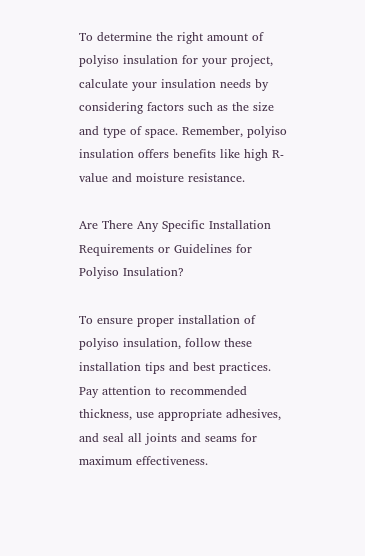To determine the right amount of polyiso insulation for your project, calculate your insulation needs by considering factors such as the size and type of space. Remember, polyiso insulation offers benefits like high R-value and moisture resistance.

Are There Any Specific Installation Requirements or Guidelines for Polyiso Insulation?

To ensure proper installation of polyiso insulation, follow these installation tips and best practices. Pay attention to recommended thickness, use appropriate adhesives, and seal all joints and seams for maximum effectiveness.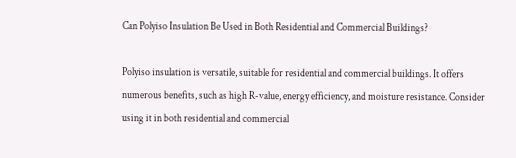Can Polyiso Insulation Be Used in Both Residential and Commercial Buildings?

Polyiso insulation is versatile, suitable for residential and commercial buildings. It offers numerous benefits, such as high R-value, energy efficiency, and moisture resistance. Consider using it in both residential and commercial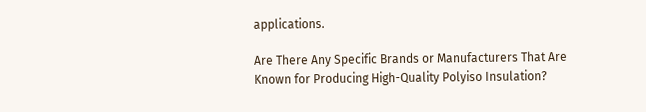applications.

Are There Any Specific Brands or Manufacturers That Are Known for Producing High-Quality Polyiso Insulation?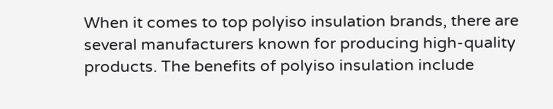When it comes to top polyiso insulation brands, there are several manufacturers known for producing high-quality products. The benefits of polyiso insulation include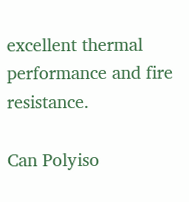excellent thermal performance and fire resistance.

Can Polyiso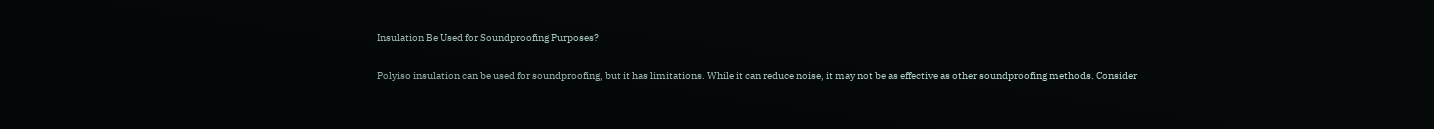Insulation Be Used for Soundproofing Purposes?

Polyiso insulation can be used for soundproofing, but it has limitations. While it can reduce noise, it may not be as effective as other soundproofing methods. Consider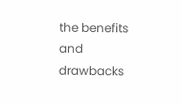the benefits and drawbacks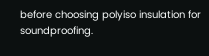before choosing polyiso insulation for soundproofing.